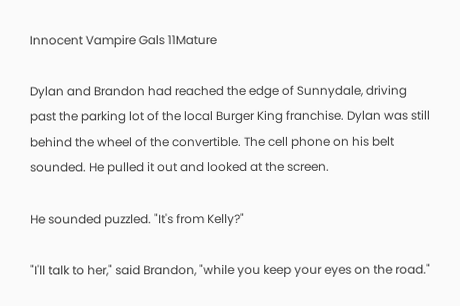Innocent Vampire Gals 11Mature

Dylan and Brandon had reached the edge of Sunnydale, driving past the parking lot of the local Burger King franchise. Dylan was still behind the wheel of the convertible. The cell phone on his belt sounded. He pulled it out and looked at the screen.

He sounded puzzled. "It's from Kelly?"

"I'll talk to her," said Brandon, "while you keep your eyes on the road."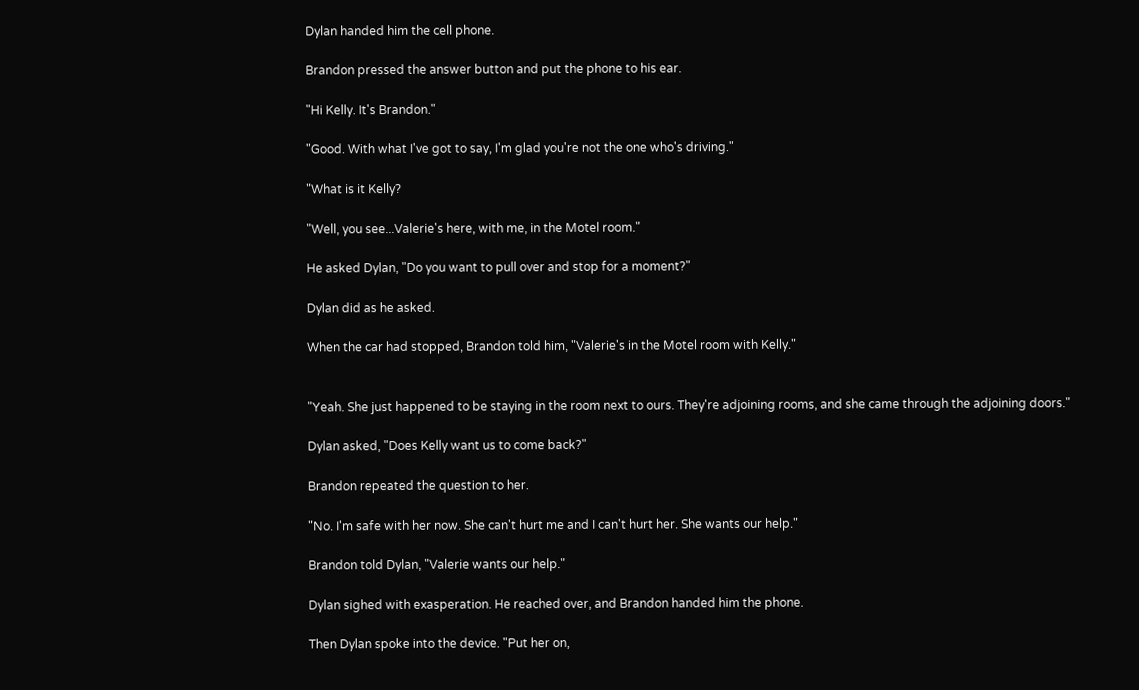Dylan handed him the cell phone.

Brandon pressed the answer button and put the phone to his ear.

"Hi Kelly. It's Brandon."

"Good. With what I've got to say, I'm glad you're not the one who's driving."

"What is it Kelly?

"Well, you see...Valerie's here, with me, in the Motel room."

He asked Dylan, "Do you want to pull over and stop for a moment?"

Dylan did as he asked.

When the car had stopped, Brandon told him, "Valerie's in the Motel room with Kelly."


"Yeah. She just happened to be staying in the room next to ours. They're adjoining rooms, and she came through the adjoining doors."

Dylan asked, "Does Kelly want us to come back?"

Brandon repeated the question to her.

"No. I'm safe with her now. She can't hurt me and I can't hurt her. She wants our help."

Brandon told Dylan, "Valerie wants our help."

Dylan sighed with exasperation. He reached over, and Brandon handed him the phone.

Then Dylan spoke into the device. "Put her on,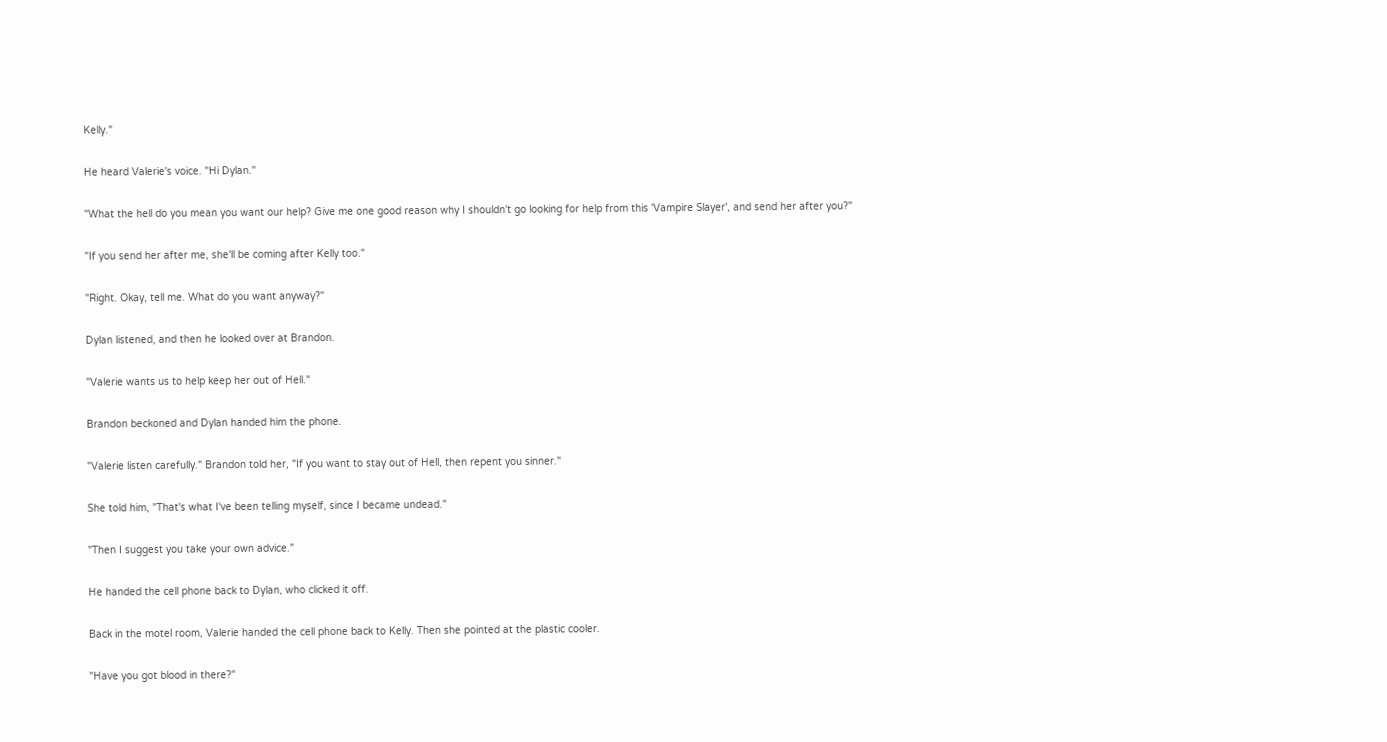Kelly."

He heard Valerie's voice. "Hi Dylan."

"What the hell do you mean you want our help? Give me one good reason why I shouldn't go looking for help from this 'Vampire Slayer', and send her after you?"

"If you send her after me, she'll be coming after Kelly too."

"Right. Okay, tell me. What do you want anyway?"

Dylan listened, and then he looked over at Brandon.

"Valerie wants us to help keep her out of Hell."

Brandon beckoned and Dylan handed him the phone.

"Valerie listen carefully." Brandon told her, "If you want to stay out of Hell, then repent you sinner."

She told him, "That's what I've been telling myself, since I became undead."

"Then I suggest you take your own advice."

He handed the cell phone back to Dylan, who clicked it off.

Back in the motel room, Valerie handed the cell phone back to Kelly. Then she pointed at the plastic cooler.

"Have you got blood in there?"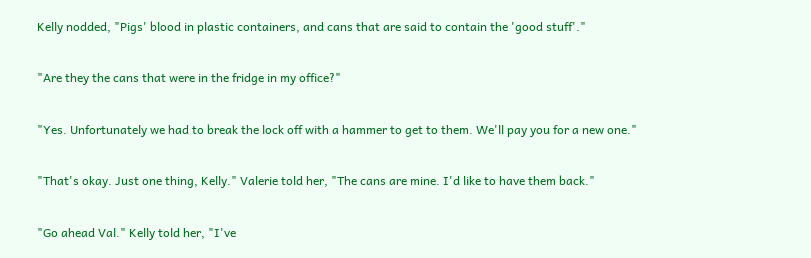Kelly nodded, "Pigs' blood in plastic containers, and cans that are said to contain the 'good stuff'."

"Are they the cans that were in the fridge in my office?"

"Yes. Unfortunately we had to break the lock off with a hammer to get to them. We'll pay you for a new one."

"That's okay. Just one thing, Kelly." Valerie told her, "The cans are mine. I'd like to have them back."

"Go ahead Val." Kelly told her, "I've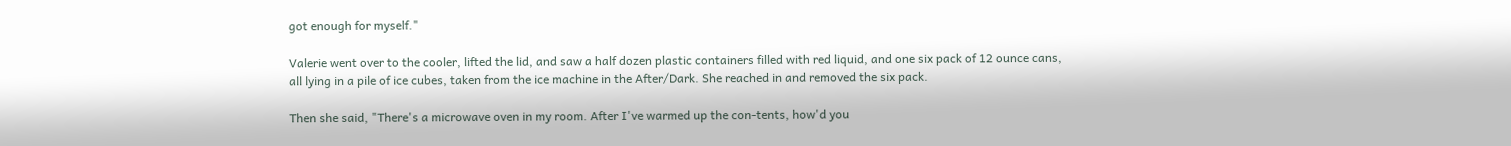got enough for myself."

Valerie went over to the cooler, lifted the lid, and saw a half dozen plastic containers filled with red liquid, and one six pack of 12 ounce cans, all lying in a pile of ice cubes, taken from the ice machine in the After/Dark. She reached in and removed the six pack.

Then she said, "There's a microwave oven in my room. After I've warmed up the con-tents, how'd you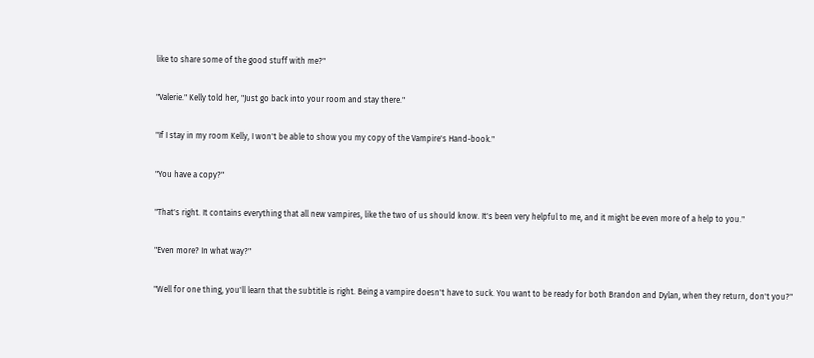like to share some of the good stuff with me?"

"Valerie." Kelly told her, "Just go back into your room and stay there."

"If I stay in my room Kelly, I won't be able to show you my copy of the Vampire's Hand-book."

"You have a copy?"

"That's right. It contains everything that all new vampires, like the two of us should know. It's been very helpful to me, and it might be even more of a help to you."

"Even more? In what way?"

"Well for one thing, you'll learn that the subtitle is right. Being a vampire doesn't have to suck. You want to be ready for both Brandon and Dylan, when they return, don't you?"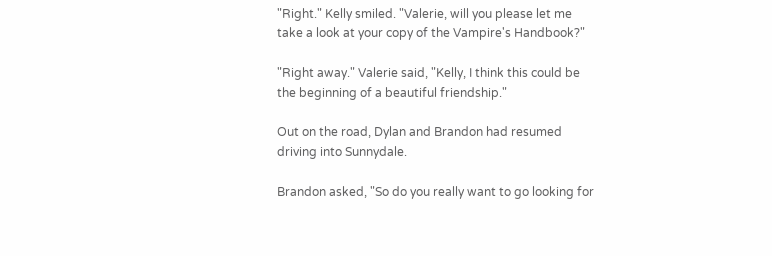"Right." Kelly smiled. "Valerie, will you please let me take a look at your copy of the Vampire's Handbook?"

"Right away." Valerie said, "Kelly, I think this could be the beginning of a beautiful friendship."

Out on the road, Dylan and Brandon had resumed driving into Sunnydale.

Brandon asked, "So do you really want to go looking for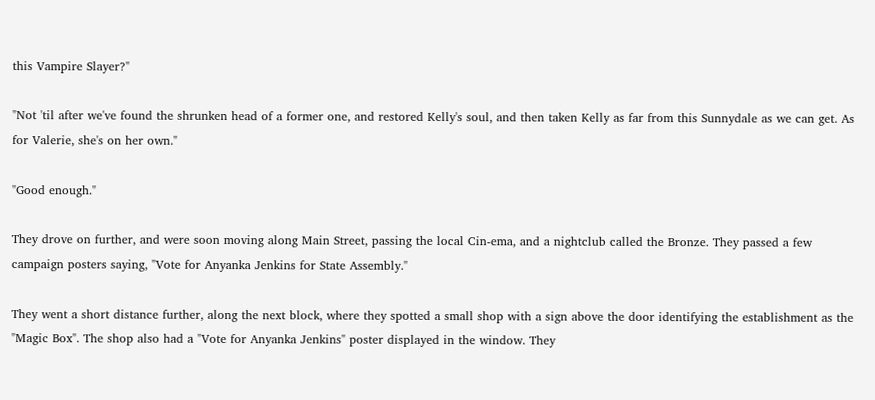this Vampire Slayer?"

"Not 'til after we've found the shrunken head of a former one, and restored Kelly's soul, and then taken Kelly as far from this Sunnydale as we can get. As for Valerie, she's on her own."

"Good enough."

They drove on further, and were soon moving along Main Street, passing the local Cin-ema, and a nightclub called the Bronze. They passed a few campaign posters saying, "Vote for Anyanka Jenkins for State Assembly."

They went a short distance further, along the next block, where they spotted a small shop with a sign above the door identifying the establishment as the "Magic Box". The shop also had a "Vote for Anyanka Jenkins" poster displayed in the window. They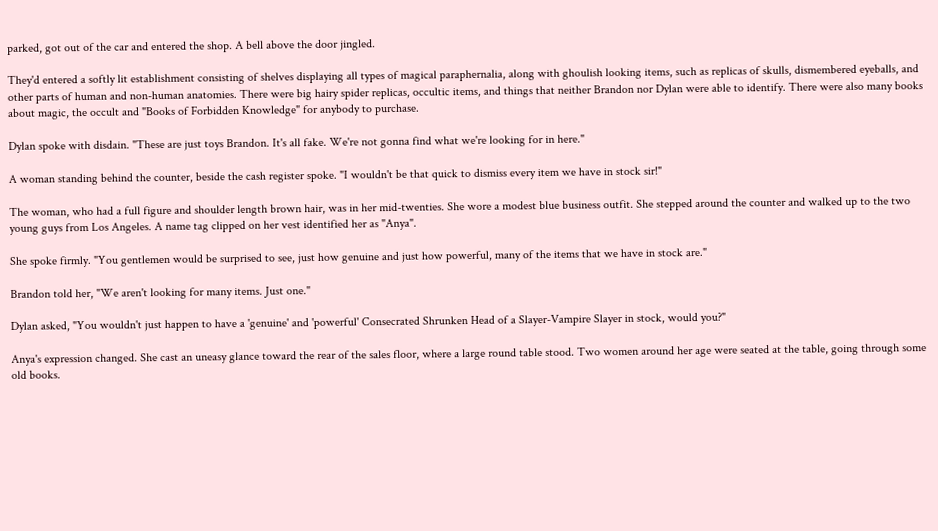parked, got out of the car and entered the shop. A bell above the door jingled.

They'd entered a softly lit establishment consisting of shelves displaying all types of magical paraphernalia, along with ghoulish looking items, such as replicas of skulls, dismembered eyeballs, and other parts of human and non-human anatomies. There were big hairy spider replicas, occultic items, and things that neither Brandon nor Dylan were able to identify. There were also many books about magic, the occult and "Books of Forbidden Knowledge" for anybody to purchase.

Dylan spoke with disdain. "These are just toys Brandon. It's all fake. We're not gonna find what we're looking for in here."

A woman standing behind the counter, beside the cash register spoke. "I wouldn't be that quick to dismiss every item we have in stock sir!"

The woman, who had a full figure and shoulder length brown hair, was in her mid-twenties. She wore a modest blue business outfit. She stepped around the counter and walked up to the two young guys from Los Angeles. A name tag clipped on her vest identified her as "Anya".

She spoke firmly. "You gentlemen would be surprised to see, just how genuine and just how powerful, many of the items that we have in stock are."

Brandon told her, "We aren't looking for many items. Just one."

Dylan asked, "You wouldn't just happen to have a 'genuine' and 'powerful' Consecrated Shrunken Head of a Slayer-Vampire Slayer in stock, would you?"

Anya's expression changed. She cast an uneasy glance toward the rear of the sales floor, where a large round table stood. Two women around her age were seated at the table, going through some old books.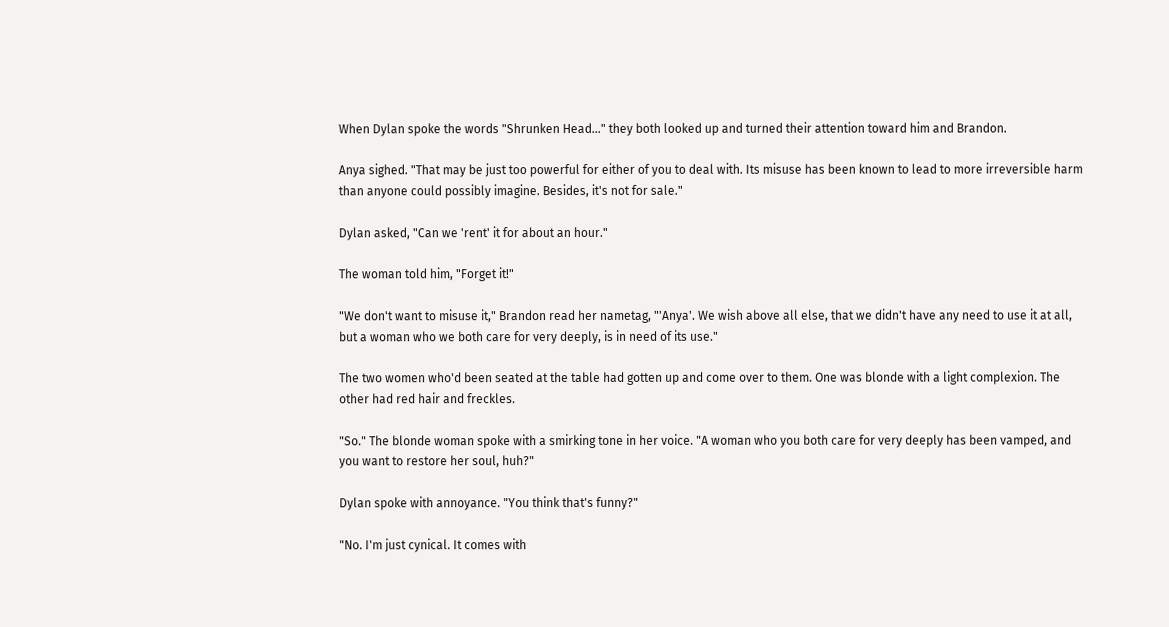When Dylan spoke the words "Shrunken Head..." they both looked up and turned their attention toward him and Brandon.

Anya sighed. "That may be just too powerful for either of you to deal with. Its misuse has been known to lead to more irreversible harm than anyone could possibly imagine. Besides, it's not for sale."

Dylan asked, "Can we 'rent' it for about an hour."

The woman told him, "Forget it!"

"We don't want to misuse it," Brandon read her nametag, "'Anya'. We wish above all else, that we didn't have any need to use it at all, but a woman who we both care for very deeply, is in need of its use."

The two women who'd been seated at the table had gotten up and come over to them. One was blonde with a light complexion. The other had red hair and freckles.

"So." The blonde woman spoke with a smirking tone in her voice. "A woman who you both care for very deeply has been vamped, and you want to restore her soul, huh?"

Dylan spoke with annoyance. "You think that's funny?"

"No. I'm just cynical. It comes with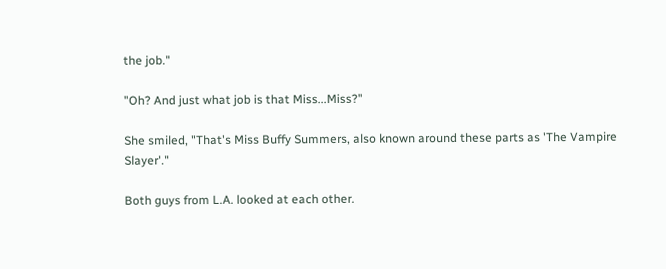the job."

"Oh? And just what job is that Miss...Miss?"

She smiled, "That's Miss Buffy Summers, also known around these parts as 'The Vampire Slayer'."

Both guys from L.A. looked at each other.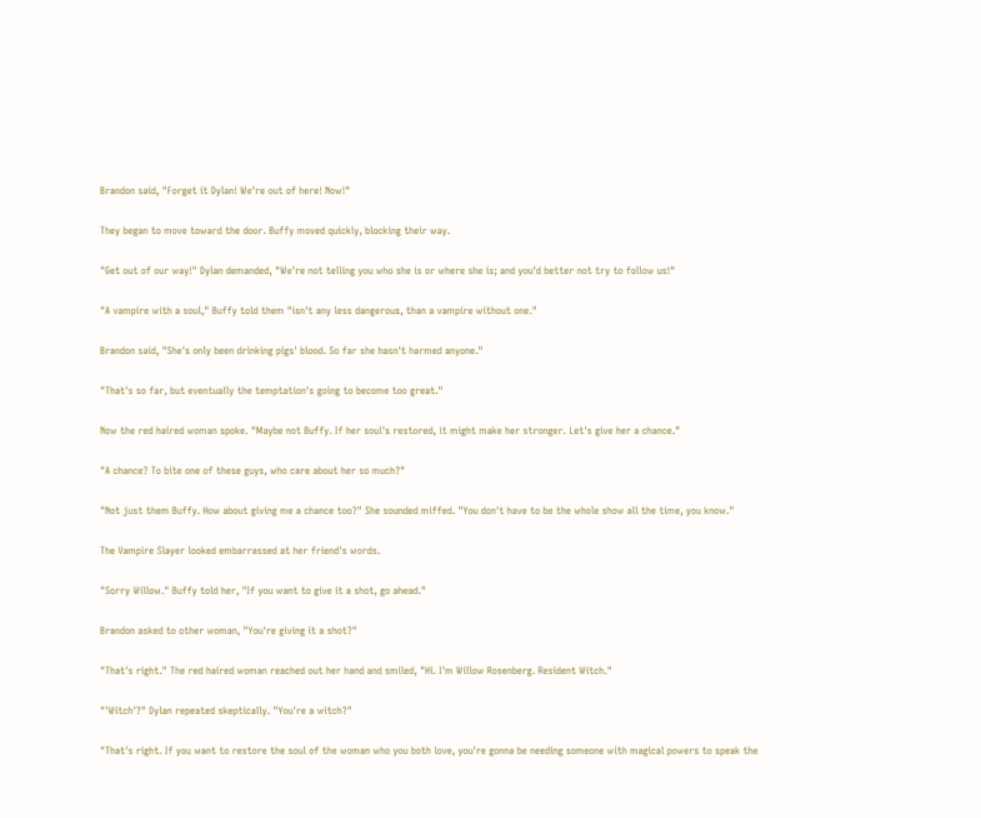Brandon said, "Forget it Dylan! We're out of here! Now!"

They began to move toward the door. Buffy moved quickly, blocking their way.

"Get out of our way!" Dylan demanded, "We're not telling you who she is or where she is; and you'd better not try to follow us!"

"A vampire with a soul," Buffy told them "isn't any less dangerous, than a vampire without one."

Brandon said, "She's only been drinking pigs' blood. So far she hasn't harmed anyone."

"That's so far, but eventually the temptation's going to become too great."

Now the red haired woman spoke. "Maybe not Buffy. If her soul's restored, it might make her stronger. Let's give her a chance."

"A chance? To bite one of these guys, who care about her so much?"

"Not just them Buffy. How about giving me a chance too?" She sounded miffed. "You don't have to be the whole show all the time, you know."

The Vampire Slayer looked embarrassed at her friend's words.

"Sorry Willow." Buffy told her, "If you want to give it a shot, go ahead."

Brandon asked to other woman, "You're giving it a shot?"

"That's right." The red haired woman reached out her hand and smiled, "Hi. I'm Willow Rosenberg. Resident Witch."

"'Witch'?" Dylan repeated skeptically. "You're a witch?"

"That's right. If you want to restore the soul of the woman who you both love, you're gonna be needing someone with magical powers to speak the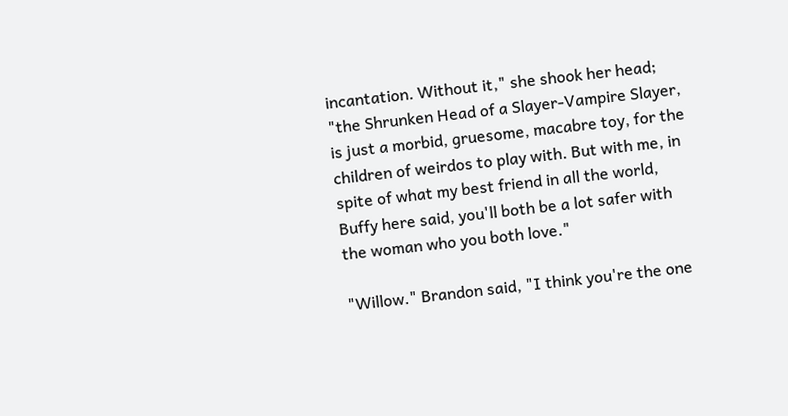incantation. Without it," she shook her head; "the Shrunken Head of a Slayer-Vampire Slayer, is just a morbid, gruesome, macabre toy, for the children of weirdos to play with. But with me, in spite of what my best friend in all the world, Buffy here said, you'll both be a lot safer with the woman who you both love."

"Willow." Brandon said, "I think you're the one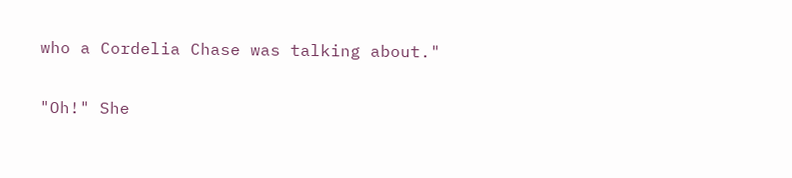who a Cordelia Chase was talking about."

"Oh!" She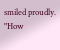smiled proudly. "How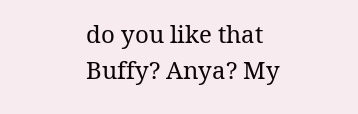do you like that Buffy? Anya? My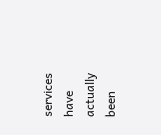services have actually been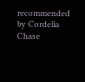recommended by Cordelia Chase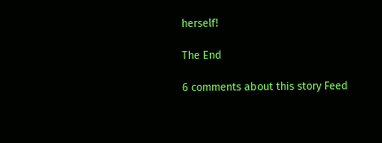herself!

The End

6 comments about this story Feed